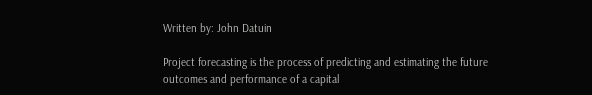Written by: John Datuin

Project forecasting is the process of predicting and estimating the future outcomes and performance of a capital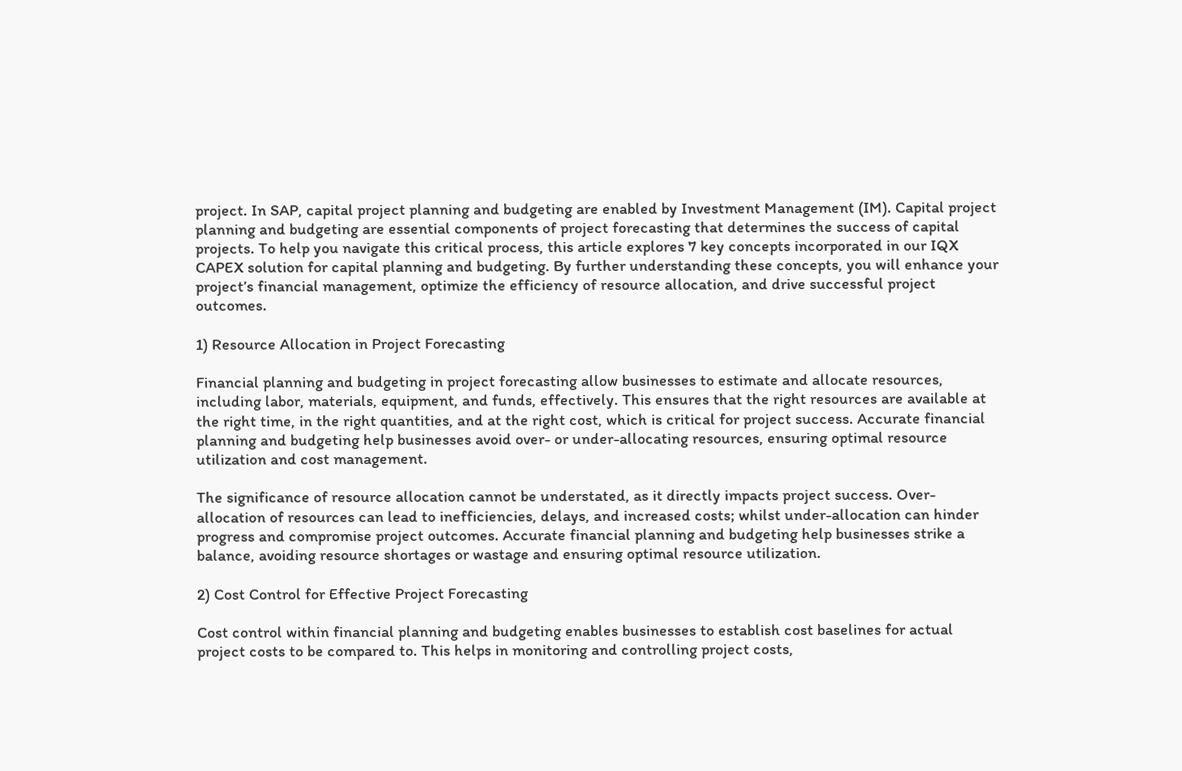project. In SAP, capital project planning and budgeting are enabled by Investment Management (IM). Capital project planning and budgeting are essential components of project forecasting that determines the success of capital projects. To help you navigate this critical process, this article explores 7 key concepts incorporated in our IQX CAPEX solution for capital planning and budgeting. By further understanding these concepts, you will enhance your project’s financial management, optimize the efficiency of resource allocation, and drive successful project outcomes.

1) Resource Allocation in Project Forecasting

Financial planning and budgeting in project forecasting allow businesses to estimate and allocate resources, including labor, materials, equipment, and funds, effectively. This ensures that the right resources are available at the right time, in the right quantities, and at the right cost, which is critical for project success. Accurate financial planning and budgeting help businesses avoid over- or under-allocating resources, ensuring optimal resource utilization and cost management.

The significance of resource allocation cannot be understated, as it directly impacts project success. Over-allocation of resources can lead to inefficiencies, delays, and increased costs; whilst under-allocation can hinder progress and compromise project outcomes. Accurate financial planning and budgeting help businesses strike a balance, avoiding resource shortages or wastage and ensuring optimal resource utilization.

2) Cost Control for Effective Project Forecasting

Cost control within financial planning and budgeting enables businesses to establish cost baselines for actual project costs to be compared to. This helps in monitoring and controlling project costs,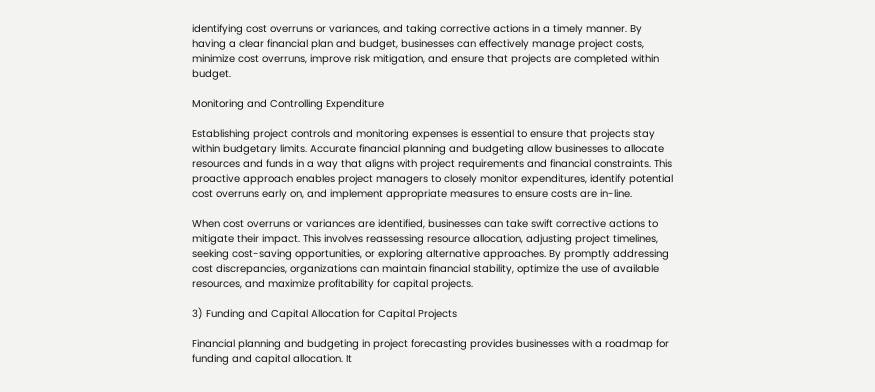identifying cost overruns or variances, and taking corrective actions in a timely manner. By having a clear financial plan and budget, businesses can effectively manage project costs, minimize cost overruns, improve risk mitigation, and ensure that projects are completed within budget.

Monitoring and Controlling Expenditure

Establishing project controls and monitoring expenses is essential to ensure that projects stay within budgetary limits. Accurate financial planning and budgeting allow businesses to allocate resources and funds in a way that aligns with project requirements and financial constraints. This proactive approach enables project managers to closely monitor expenditures, identify potential cost overruns early on, and implement appropriate measures to ensure costs are in-line.

When cost overruns or variances are identified, businesses can take swift corrective actions to mitigate their impact. This involves reassessing resource allocation, adjusting project timelines, seeking cost-saving opportunities, or exploring alternative approaches. By promptly addressing cost discrepancies, organizations can maintain financial stability, optimize the use of available resources, and maximize profitability for capital projects.

3) Funding and Capital Allocation for Capital Projects

Financial planning and budgeting in project forecasting provides businesses with a roadmap for funding and capital allocation. It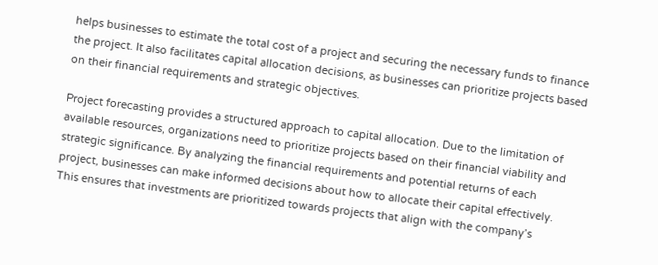helps businesses to estimate the total cost of a project and securing the necessary funds to finance the project. It also facilitates capital allocation decisions, as businesses can prioritize projects based on their financial requirements and strategic objectives.

Project forecasting provides a structured approach to capital allocation. Due to the limitation of available resources, organizations need to prioritize projects based on their financial viability and strategic significance. By analyzing the financial requirements and potential returns of each project, businesses can make informed decisions about how to allocate their capital effectively. This ensures that investments are prioritized towards projects that align with the company’s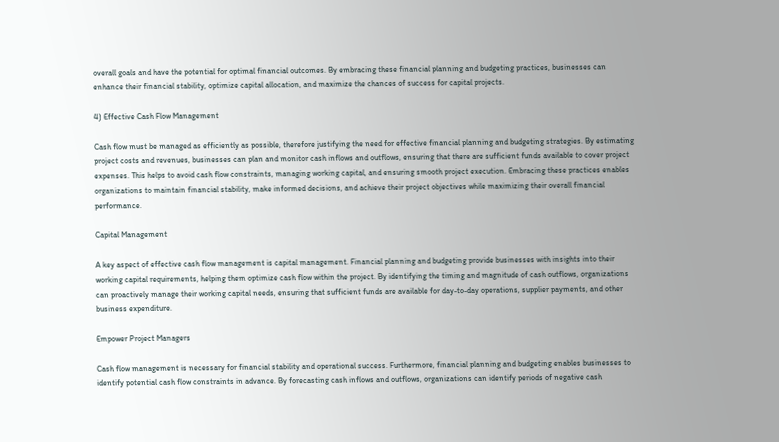overall goals and have the potential for optimal financial outcomes. By embracing these financial planning and budgeting practices, businesses can enhance their financial stability, optimize capital allocation, and maximize the chances of success for capital projects.

4) Effective Cash Flow Management

Cash flow must be managed as efficiently as possible, therefore justifying the need for effective financial planning and budgeting strategies. By estimating project costs and revenues, businesses can plan and monitor cash inflows and outflows, ensuring that there are sufficient funds available to cover project expenses. This helps to avoid cash flow constraints, managing working capital, and ensuring smooth project execution. Embracing these practices enables organizations to maintain financial stability, make informed decisions, and achieve their project objectives while maximizing their overall financial performance.

Capital Management

A key aspect of effective cash flow management is capital management. Financial planning and budgeting provide businesses with insights into their working capital requirements, helping them optimize cash flow within the project. By identifying the timing and magnitude of cash outflows, organizations can proactively manage their working capital needs, ensuring that sufficient funds are available for day-to-day operations, supplier payments, and other business expenditure.

Empower Project Managers

Cash flow management is necessary for financial stability and operational success. Furthermore, financial planning and budgeting enables businesses to identify potential cash flow constraints in advance. By forecasting cash inflows and outflows, organizations can identify periods of negative cash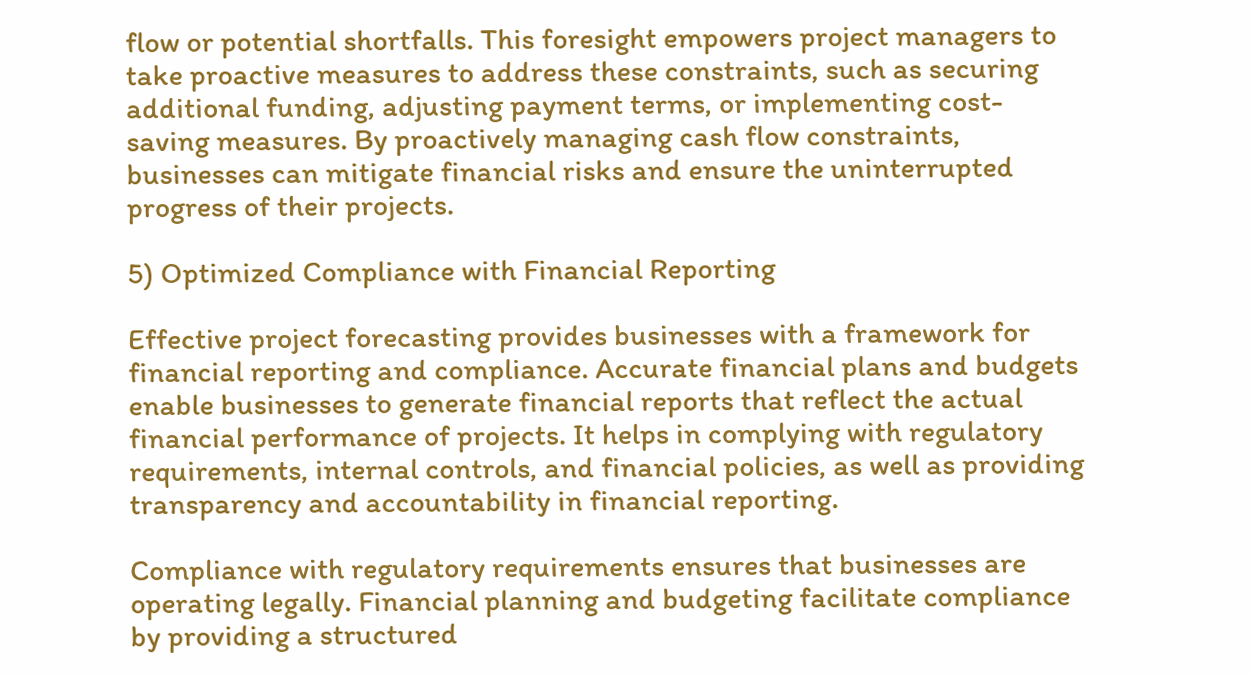flow or potential shortfalls. This foresight empowers project managers to take proactive measures to address these constraints, such as securing additional funding, adjusting payment terms, or implementing cost-saving measures. By proactively managing cash flow constraints, businesses can mitigate financial risks and ensure the uninterrupted progress of their projects.

5) Optimized Compliance with Financial Reporting

Effective project forecasting provides businesses with a framework for financial reporting and compliance. Accurate financial plans and budgets enable businesses to generate financial reports that reflect the actual financial performance of projects. It helps in complying with regulatory requirements, internal controls, and financial policies, as well as providing transparency and accountability in financial reporting.

Compliance with regulatory requirements ensures that businesses are operating legally. Financial planning and budgeting facilitate compliance by providing a structured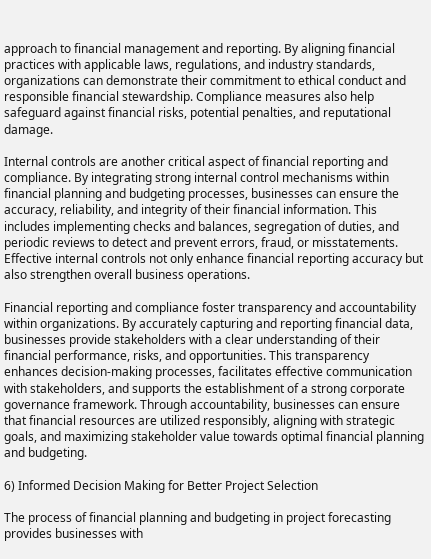approach to financial management and reporting. By aligning financial practices with applicable laws, regulations, and industry standards, organizations can demonstrate their commitment to ethical conduct and responsible financial stewardship. Compliance measures also help safeguard against financial risks, potential penalties, and reputational damage.

Internal controls are another critical aspect of financial reporting and compliance. By integrating strong internal control mechanisms within financial planning and budgeting processes, businesses can ensure the accuracy, reliability, and integrity of their financial information. This includes implementing checks and balances, segregation of duties, and periodic reviews to detect and prevent errors, fraud, or misstatements. Effective internal controls not only enhance financial reporting accuracy but also strengthen overall business operations.

Financial reporting and compliance foster transparency and accountability within organizations. By accurately capturing and reporting financial data, businesses provide stakeholders with a clear understanding of their financial performance, risks, and opportunities. This transparency enhances decision-making processes, facilitates effective communication with stakeholders, and supports the establishment of a strong corporate governance framework. Through accountability, businesses can ensure that financial resources are utilized responsibly, aligning with strategic goals, and maximizing stakeholder value towards optimal financial planning and budgeting.

6) Informed Decision Making for Better Project Selection

The process of financial planning and budgeting in project forecasting provides businesses with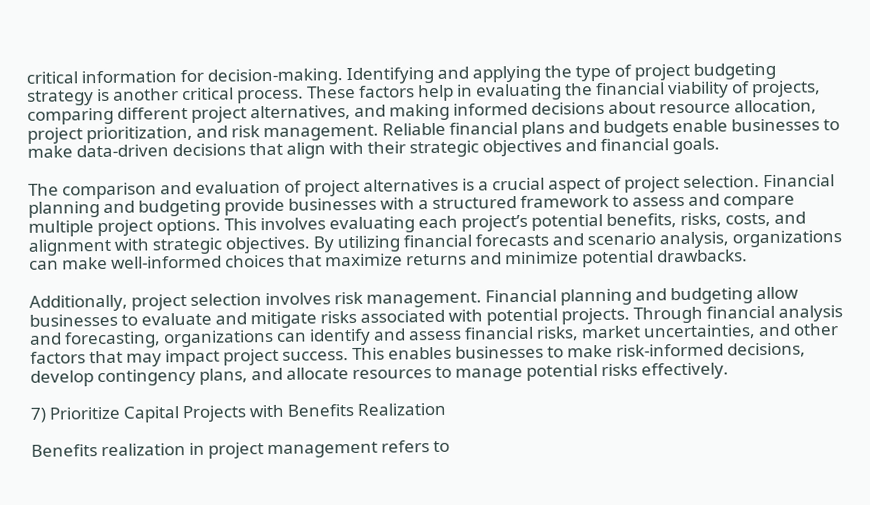critical information for decision-making. Identifying and applying the type of project budgeting strategy is another critical process. These factors help in evaluating the financial viability of projects, comparing different project alternatives, and making informed decisions about resource allocation, project prioritization, and risk management. Reliable financial plans and budgets enable businesses to make data-driven decisions that align with their strategic objectives and financial goals.

The comparison and evaluation of project alternatives is a crucial aspect of project selection. Financial planning and budgeting provide businesses with a structured framework to assess and compare multiple project options. This involves evaluating each project’s potential benefits, risks, costs, and alignment with strategic objectives. By utilizing financial forecasts and scenario analysis, organizations can make well-informed choices that maximize returns and minimize potential drawbacks.

Additionally, project selection involves risk management. Financial planning and budgeting allow businesses to evaluate and mitigate risks associated with potential projects. Through financial analysis and forecasting, organizations can identify and assess financial risks, market uncertainties, and other factors that may impact project success. This enables businesses to make risk-informed decisions, develop contingency plans, and allocate resources to manage potential risks effectively.

7) Prioritize Capital Projects with Benefits Realization

Benefits realization in project management refers to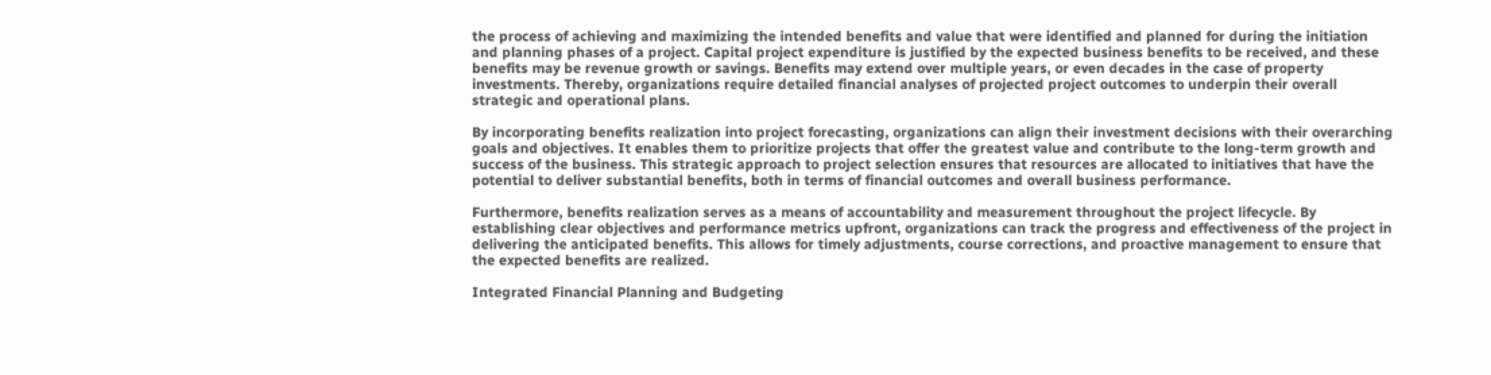the process of achieving and maximizing the intended benefits and value that were identified and planned for during the initiation and planning phases of a project. Capital project expenditure is justified by the expected business benefits to be received, and these benefits may be revenue growth or savings. Benefits may extend over multiple years, or even decades in the case of property investments. Thereby, organizations require detailed financial analyses of projected project outcomes to underpin their overall strategic and operational plans.

By incorporating benefits realization into project forecasting, organizations can align their investment decisions with their overarching goals and objectives. It enables them to prioritize projects that offer the greatest value and contribute to the long-term growth and success of the business. This strategic approach to project selection ensures that resources are allocated to initiatives that have the potential to deliver substantial benefits, both in terms of financial outcomes and overall business performance.

Furthermore, benefits realization serves as a means of accountability and measurement throughout the project lifecycle. By establishing clear objectives and performance metrics upfront, organizations can track the progress and effectiveness of the project in delivering the anticipated benefits. This allows for timely adjustments, course corrections, and proactive management to ensure that the expected benefits are realized.

Integrated Financial Planning and Budgeting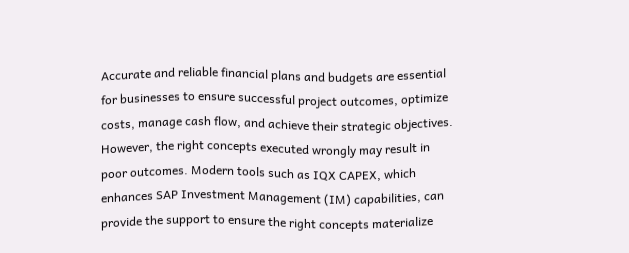Accurate and reliable financial plans and budgets are essential for businesses to ensure successful project outcomes, optimize costs, manage cash flow, and achieve their strategic objectives. However, the right concepts executed wrongly may result in poor outcomes. Modern tools such as IQX CAPEX, which enhances SAP Investment Management (IM) capabilities, can provide the support to ensure the right concepts materialize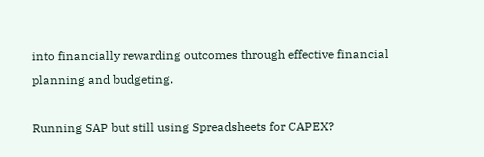into financially rewarding outcomes through effective financial planning and budgeting.

Running SAP but still using Spreadsheets for CAPEX?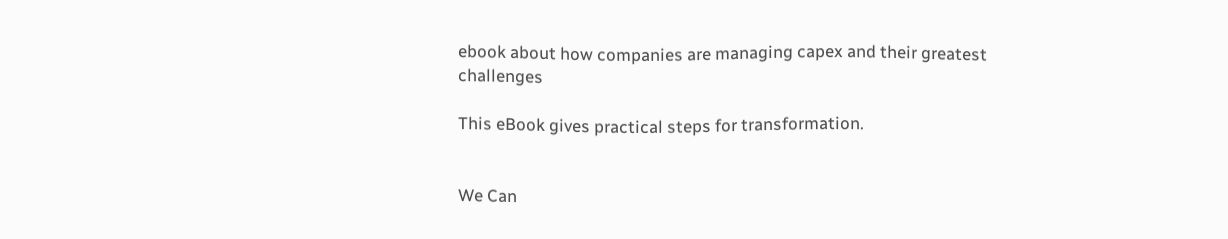ebook about how companies are managing capex and their greatest challenges

This eBook gives practical steps for transformation.


We Can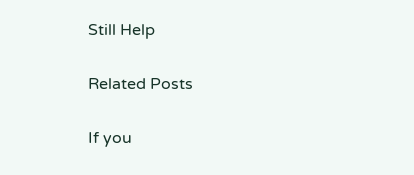Still Help

Related Posts

If you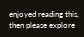enjoyed reading this, then please explore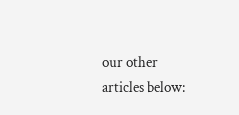our other articles below: